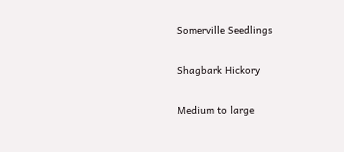Somerville Seedlings

Shagbark Hickory

Medium to large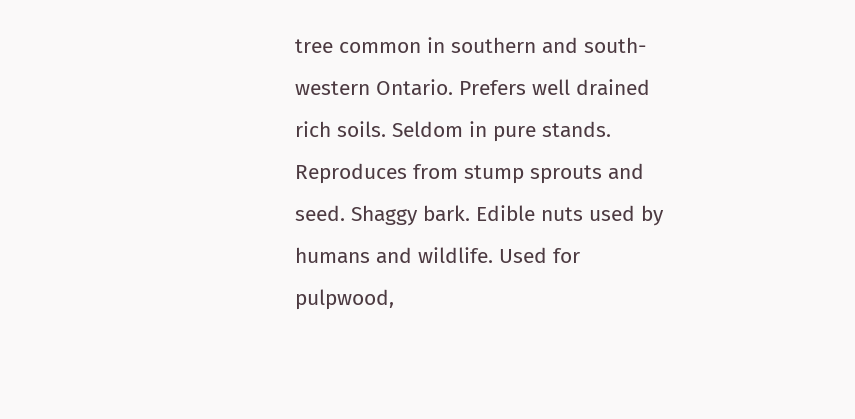tree common in southern and south-western Ontario. Prefers well drained rich soils. Seldom in pure stands. Reproduces from stump sprouts and seed. Shaggy bark. Edible nuts used by humans and wildlife. Used for pulpwood,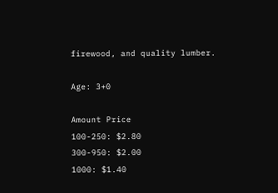firewood, and quality lumber.

Age: 3+0

Amount Price
100-250: $2.80
300-950: $2.00
1000: $1.40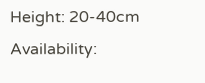Height: 20-40cm
Availability: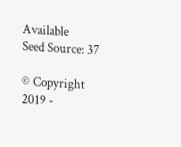Available
Seed Source: 37

© Copyright 2019 -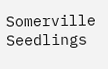Somerville Seedlings